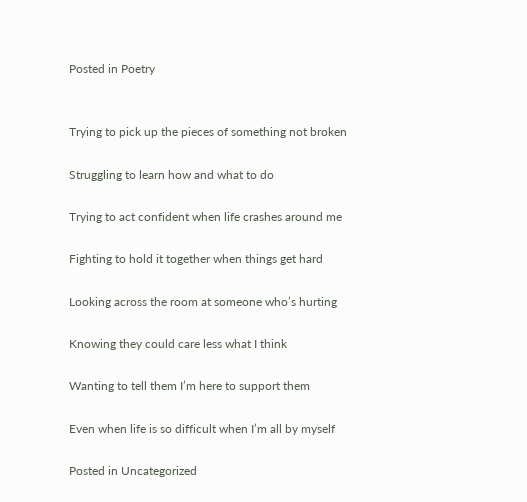Posted in Poetry


Trying to pick up the pieces of something not broken

Struggling to learn how and what to do

Trying to act confident when life crashes around me

Fighting to hold it together when things get hard

Looking across the room at someone who’s hurting

Knowing they could care less what I think

Wanting to tell them I’m here to support them

Even when life is so difficult when I’m all by myself

Posted in Uncategorized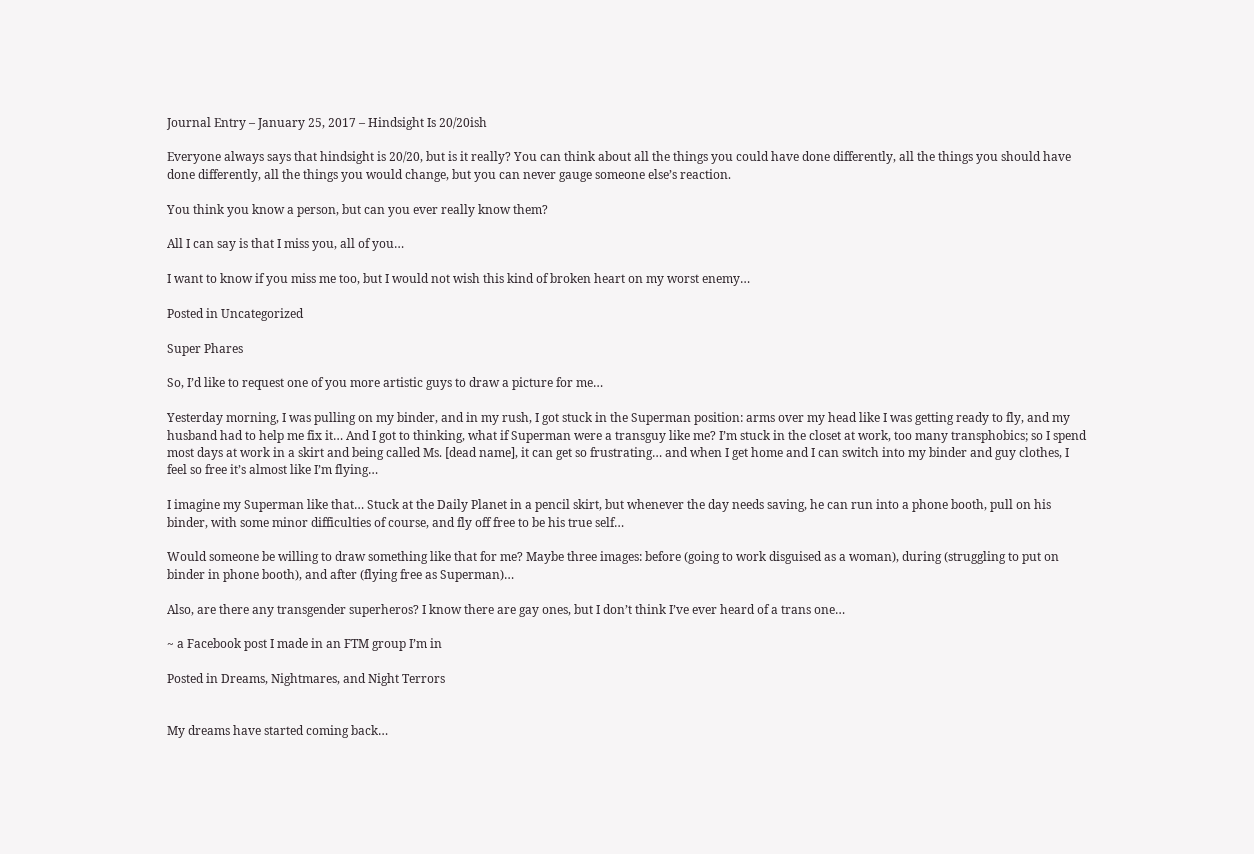Journal Entry – January 25, 2017 – Hindsight Is 20/20ish

Everyone always says that hindsight is 20/20, but is it really? You can think about all the things you could have done differently, all the things you should have done differently, all the things you would change, but you can never gauge someone else’s reaction.

You think you know a person, but can you ever really know them?

All I can say is that I miss you, all of you…

I want to know if you miss me too, but I would not wish this kind of broken heart on my worst enemy…

Posted in Uncategorized

Super Phares

So, I’d like to request one of you more artistic guys to draw a picture for me…

Yesterday morning, I was pulling on my binder, and in my rush, I got stuck in the Superman position: arms over my head like I was getting ready to fly, and my husband had to help me fix it… And I got to thinking, what if Superman were a transguy like me? I’m stuck in the closet at work, too many transphobics; so I spend most days at work in a skirt and being called Ms. [dead name], it can get so frustrating… and when I get home and I can switch into my binder and guy clothes, I feel so free it’s almost like I’m flying…

I imagine my Superman like that… Stuck at the Daily Planet in a pencil skirt, but whenever the day needs saving, he can run into a phone booth, pull on his binder, with some minor difficulties of course, and fly off free to be his true self…

Would someone be willing to draw something like that for me? Maybe three images: before (going to work disguised as a woman), during (struggling to put on binder in phone booth), and after (flying free as Superman)…

Also, are there any transgender superheros? I know there are gay ones, but I don’t think I’ve ever heard of a trans one…

~ a Facebook post I made in an FTM group I’m in

Posted in Dreams, Nightmares, and Night Terrors


My dreams have started coming back…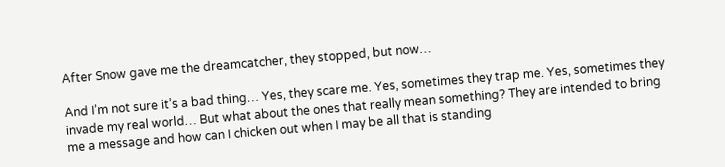After Snow gave me the dreamcatcher, they stopped, but now…

And I’m not sure it’s a bad thing… Yes, they scare me. Yes, sometimes they trap me. Yes, sometimes they invade my real world… But what about the ones that really mean something? They are intended to bring me a message and how can I chicken out when I may be all that is standing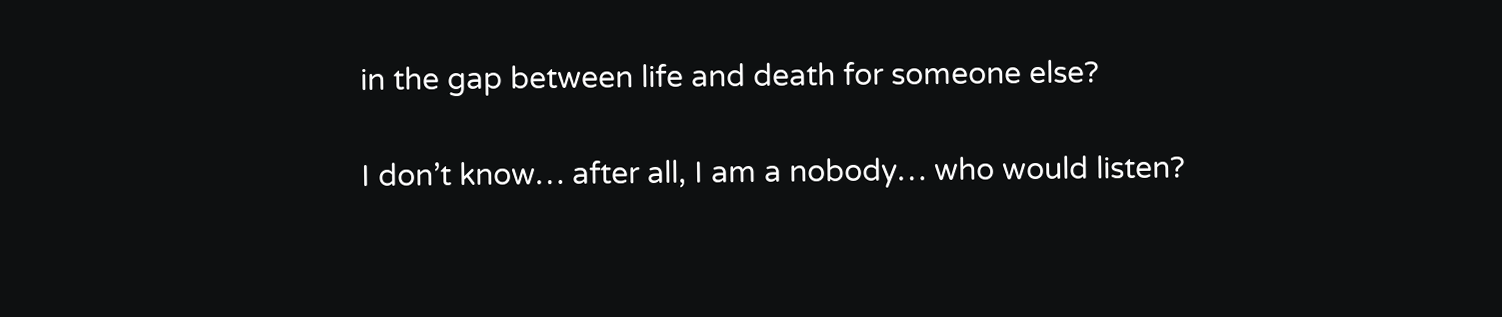in the gap between life and death for someone else?

I don’t know… after all, I am a nobody… who would listen?